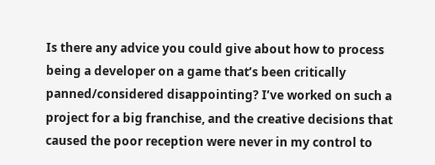Is there any advice you could give about how to process being a developer on a game that’s been critically panned/considered disappointing? I’ve worked on such a project for a big franchise, and the creative decisions that caused the poor reception were never in my control to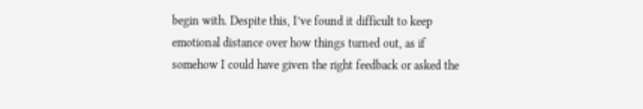begin with. Despite this, I’ve found it difficult to keep emotional distance over how things turned out, as if somehow I could have given the right feedback or asked the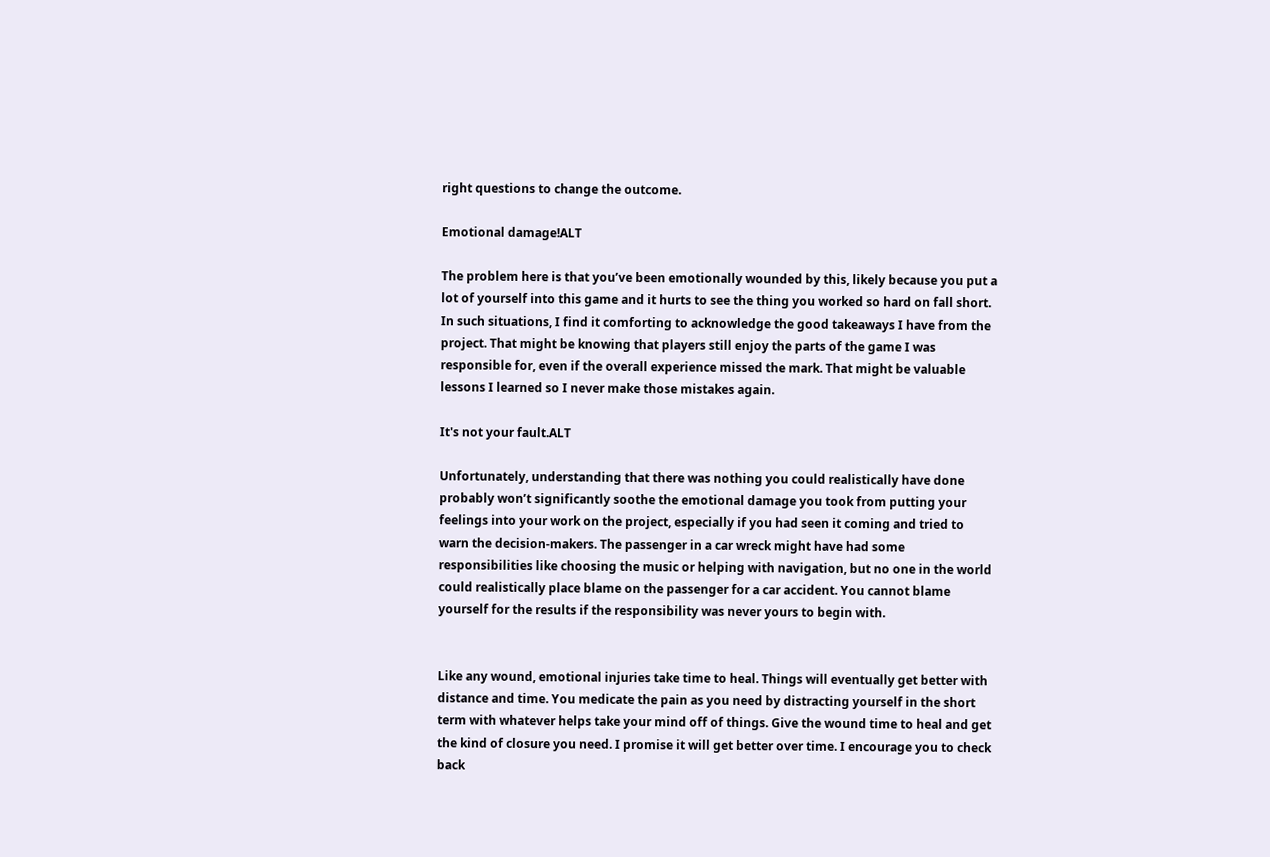right questions to change the outcome.

Emotional damage!ALT

The problem here is that you’ve been emotionally wounded by this, likely because you put a lot of yourself into this game and it hurts to see the thing you worked so hard on fall short. In such situations, I find it comforting to acknowledge the good takeaways I have from the project. That might be knowing that players still enjoy the parts of the game I was responsible for, even if the overall experience missed the mark. That might be valuable lessons I learned so I never make those mistakes again.

It's not your fault.ALT

Unfortunately, understanding that there was nothing you could realistically have done probably won’t significantly soothe the emotional damage you took from putting your feelings into your work on the project, especially if you had seen it coming and tried to warn the decision-makers. The passenger in a car wreck might have had some responsibilities like choosing the music or helping with navigation, but no one in the world could realistically place blame on the passenger for a car accident. You cannot blame yourself for the results if the responsibility was never yours to begin with.


Like any wound, emotional injuries take time to heal. Things will eventually get better with distance and time. You medicate the pain as you need by distracting yourself in the short term with whatever helps take your mind off of things. Give the wound time to heal and get the kind of closure you need. I promise it will get better over time. I encourage you to check back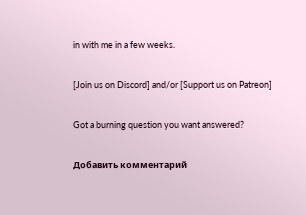in with me in a few weeks.

[Join us on Discord] and/or [Support us on Patreon]

Got a burning question you want answered?

Добавить комментарий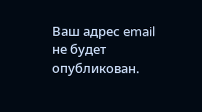Ваш адрес email не будет опубликован.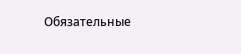Обязательные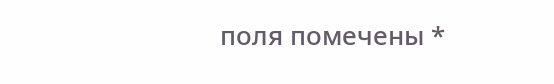поля помечены *